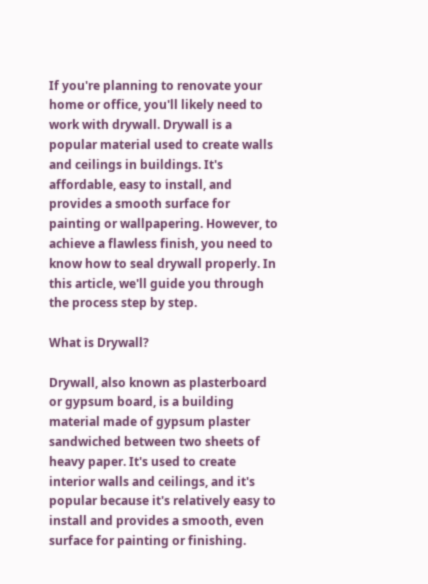If you're planning to renovate your home or office, you'll likely need to work with drywall. Drywall is a popular material used to create walls and ceilings in buildings. It's affordable, easy to install, and provides a smooth surface for painting or wallpapering. However, to achieve a flawless finish, you need to know how to seal drywall properly. In this article, we'll guide you through the process step by step.

What is Drywall?

Drywall, also known as plasterboard or gypsum board, is a building material made of gypsum plaster sandwiched between two sheets of heavy paper. It's used to create interior walls and ceilings, and it's popular because it's relatively easy to install and provides a smooth, even surface for painting or finishing.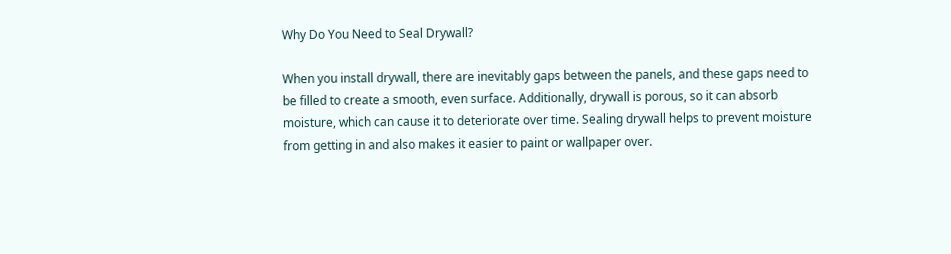Why Do You Need to Seal Drywall?

When you install drywall, there are inevitably gaps between the panels, and these gaps need to be filled to create a smooth, even surface. Additionally, drywall is porous, so it can absorb moisture, which can cause it to deteriorate over time. Sealing drywall helps to prevent moisture from getting in and also makes it easier to paint or wallpaper over.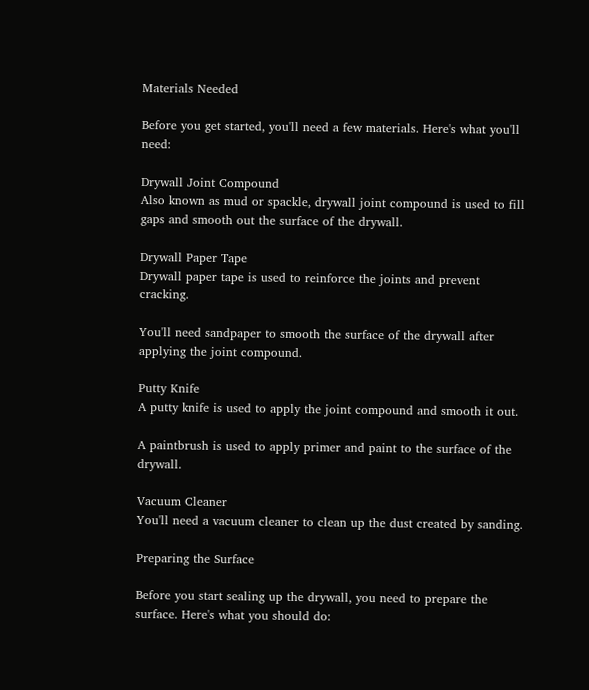Materials Needed

Before you get started, you'll need a few materials. Here's what you'll need:

Drywall Joint Compound
Also known as mud or spackle, drywall joint compound is used to fill gaps and smooth out the surface of the drywall.

Drywall Paper Tape
Drywall paper tape is used to reinforce the joints and prevent cracking.

You'll need sandpaper to smooth the surface of the drywall after applying the joint compound.

Putty Knife
A putty knife is used to apply the joint compound and smooth it out.

A paintbrush is used to apply primer and paint to the surface of the drywall.

Vacuum Cleaner
You'll need a vacuum cleaner to clean up the dust created by sanding.

Preparing the Surface

Before you start sealing up the drywall, you need to prepare the surface. Here's what you should do: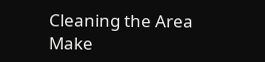Cleaning the Area
Make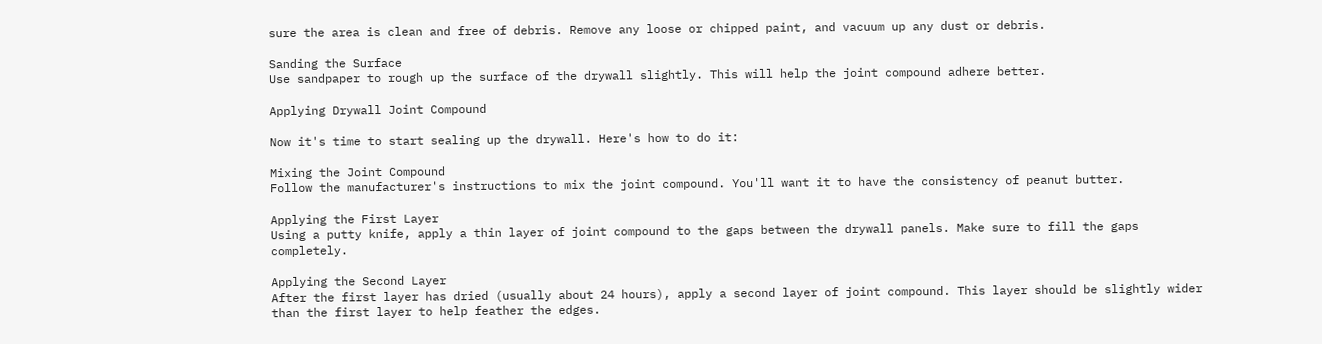sure the area is clean and free of debris. Remove any loose or chipped paint, and vacuum up any dust or debris.

Sanding the Surface
Use sandpaper to rough up the surface of the drywall slightly. This will help the joint compound adhere better.

Applying Drywall Joint Compound

Now it's time to start sealing up the drywall. Here's how to do it:

Mixing the Joint Compound
Follow the manufacturer's instructions to mix the joint compound. You'll want it to have the consistency of peanut butter.

Applying the First Layer
Using a putty knife, apply a thin layer of joint compound to the gaps between the drywall panels. Make sure to fill the gaps completely.

Applying the Second Layer
After the first layer has dried (usually about 24 hours), apply a second layer of joint compound. This layer should be slightly wider than the first layer to help feather the edges.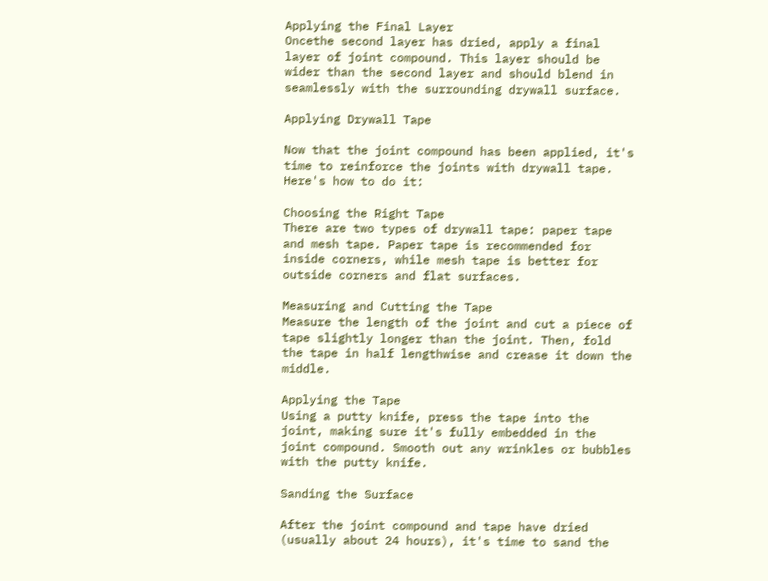Applying the Final Layer
Oncethe second layer has dried, apply a final layer of joint compound. This layer should be wider than the second layer and should blend in seamlessly with the surrounding drywall surface.

Applying Drywall Tape

Now that the joint compound has been applied, it's time to reinforce the joints with drywall tape. Here's how to do it:

Choosing the Right Tape
There are two types of drywall tape: paper tape and mesh tape. Paper tape is recommended for inside corners, while mesh tape is better for outside corners and flat surfaces.

Measuring and Cutting the Tape
Measure the length of the joint and cut a piece of tape slightly longer than the joint. Then, fold the tape in half lengthwise and crease it down the middle.

Applying the Tape
Using a putty knife, press the tape into the joint, making sure it's fully embedded in the joint compound. Smooth out any wrinkles or bubbles with the putty knife.

Sanding the Surface

After the joint compound and tape have dried (usually about 24 hours), it's time to sand the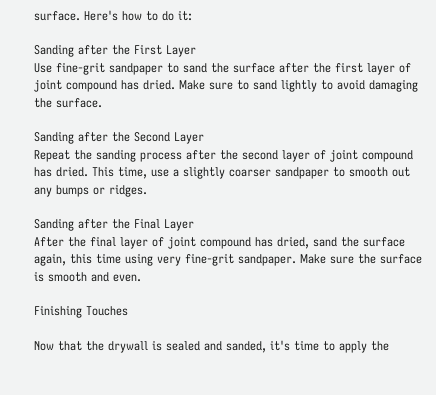surface. Here's how to do it:

Sanding after the First Layer
Use fine-grit sandpaper to sand the surface after the first layer of joint compound has dried. Make sure to sand lightly to avoid damaging the surface.

Sanding after the Second Layer
Repeat the sanding process after the second layer of joint compound has dried. This time, use a slightly coarser sandpaper to smooth out any bumps or ridges.

Sanding after the Final Layer
After the final layer of joint compound has dried, sand the surface again, this time using very fine-grit sandpaper. Make sure the surface is smooth and even.

Finishing Touches

Now that the drywall is sealed and sanded, it's time to apply the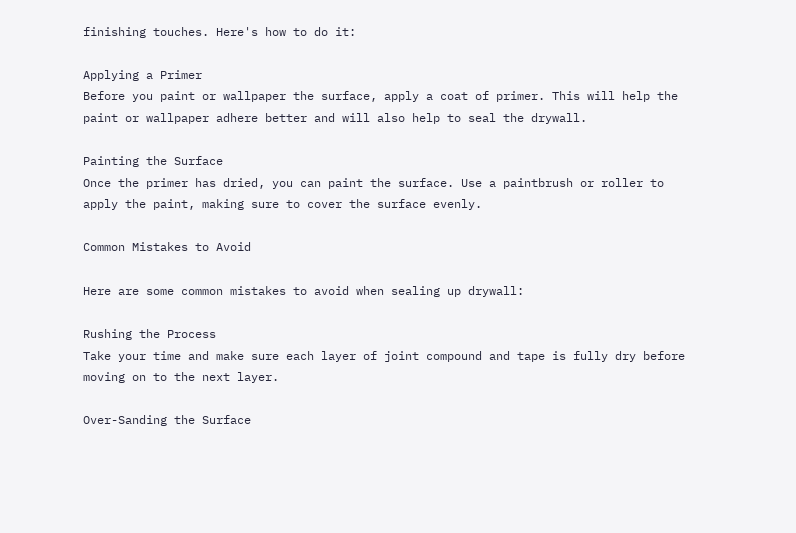finishing touches. Here's how to do it:

Applying a Primer
Before you paint or wallpaper the surface, apply a coat of primer. This will help the paint or wallpaper adhere better and will also help to seal the drywall.

Painting the Surface
Once the primer has dried, you can paint the surface. Use a paintbrush or roller to apply the paint, making sure to cover the surface evenly.

Common Mistakes to Avoid

Here are some common mistakes to avoid when sealing up drywall:

Rushing the Process
Take your time and make sure each layer of joint compound and tape is fully dry before moving on to the next layer.

Over-Sanding the Surface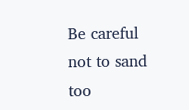Be careful not to sand too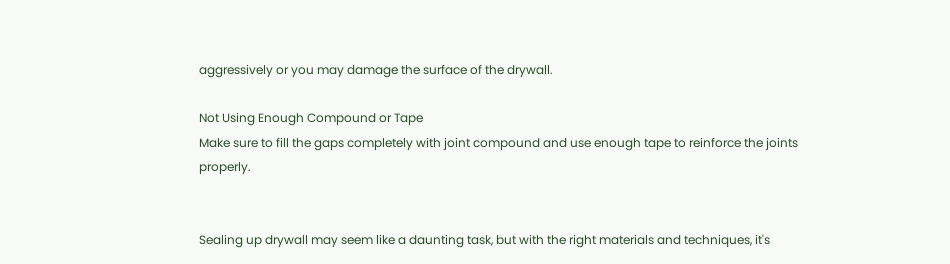aggressively or you may damage the surface of the drywall.

Not Using Enough Compound or Tape
Make sure to fill the gaps completely with joint compound and use enough tape to reinforce the joints properly.


Sealing up drywall may seem like a daunting task, but with the right materials and techniques, it's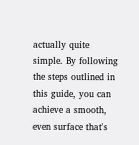actually quite simple. By following the steps outlined in this guide, you can achieve a smooth, even surface that's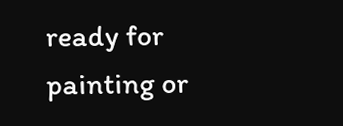ready for painting or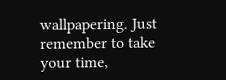wallpapering. Just remember to take your time,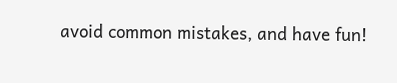avoid common mistakes, and have fun!